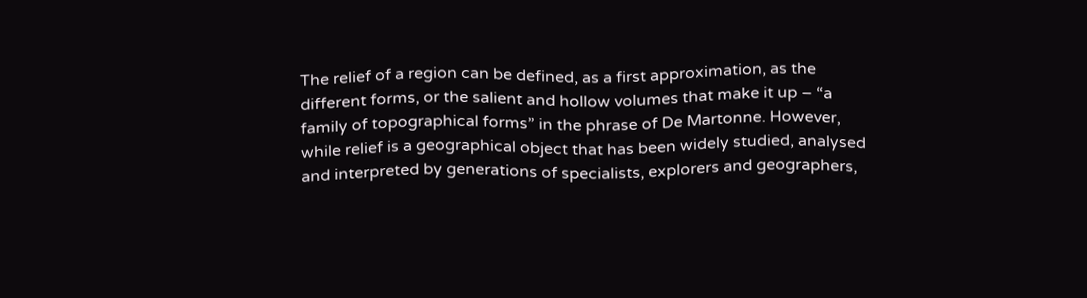The relief of a region can be defined, as a first approximation, as the different forms, or the salient and hollow volumes that make it up – “a family of topographical forms” in the phrase of De Martonne. However, while relief is a geographical object that has been widely studied, analysed and interpreted by generations of specialists, explorers and geographers,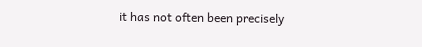it has not often been precisely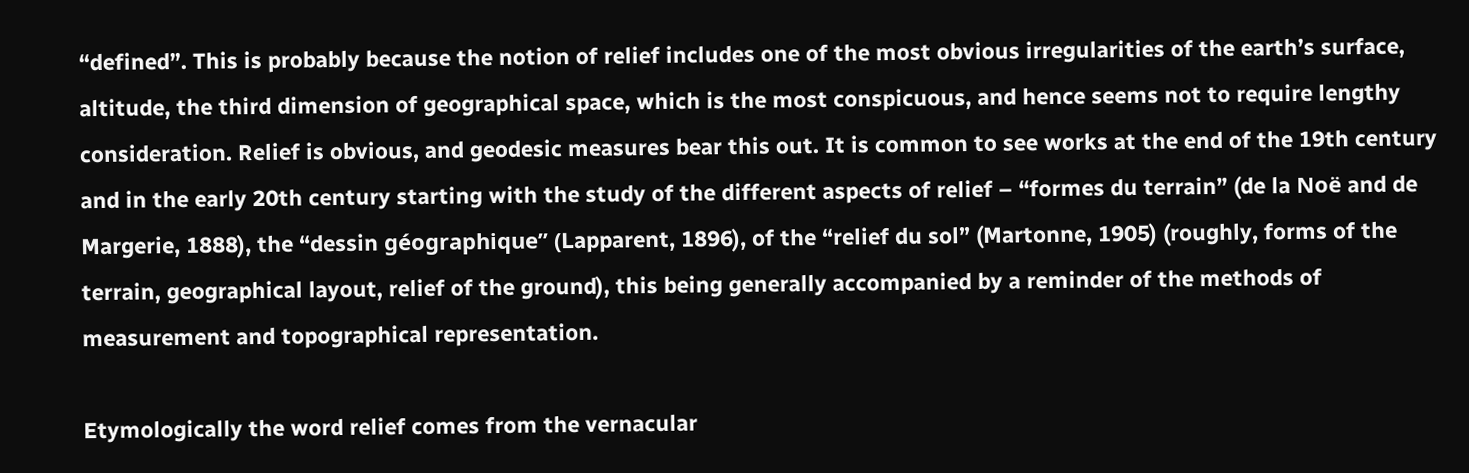“defined”. This is probably because the notion of relief includes one of the most obvious irregularities of the earth’s surface, altitude, the third dimension of geographical space, which is the most conspicuous, and hence seems not to require lengthy consideration. Relief is obvious, and geodesic measures bear this out. It is common to see works at the end of the 19th century and in the early 20th century starting with the study of the different aspects of relief – “formes du terrain” (de la Noë and de Margerie, 1888), the “dessin géographique” (Lapparent, 1896), of the “relief du sol” (Martonne, 1905) (roughly, forms of the terrain, geographical layout, relief of the ground), this being generally accompanied by a reminder of the methods of measurement and topographical representation.

Etymologically the word relief comes from the vernacular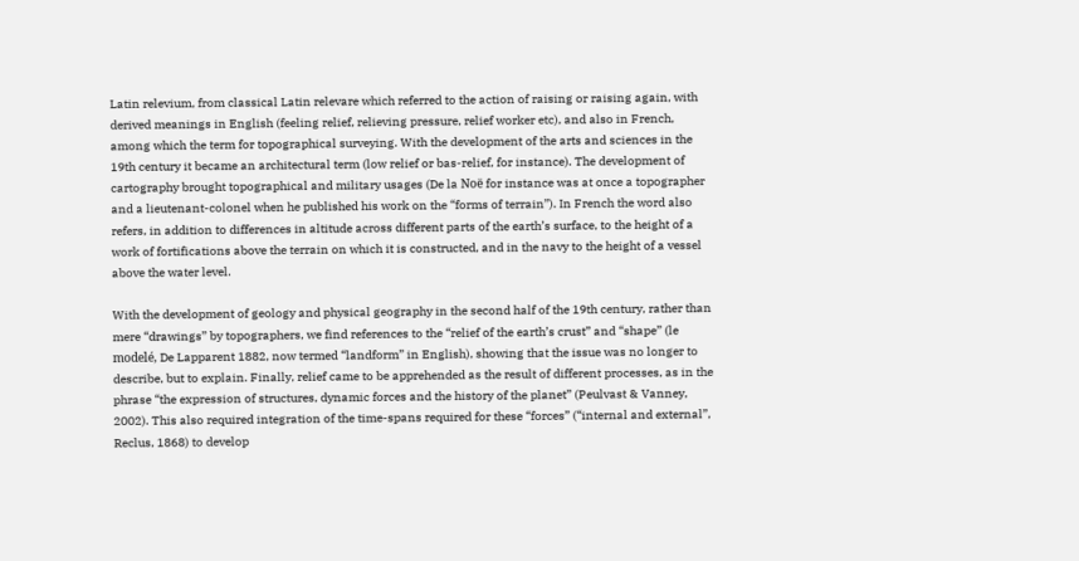Latin relevium, from classical Latin relevare which referred to the action of raising or raising again, with derived meanings in English (feeling relief, relieving pressure, relief worker etc), and also in French, among which the term for topographical surveying. With the development of the arts and sciences in the 19th century it became an architectural term (low relief or bas-relief, for instance). The development of cartography brought topographical and military usages (De la Noë for instance was at once a topographer and a lieutenant-colonel when he published his work on the “forms of terrain”). In French the word also refers, in addition to differences in altitude across different parts of the earth’s surface, to the height of a work of fortifications above the terrain on which it is constructed, and in the navy to the height of a vessel above the water level.

With the development of geology and physical geography in the second half of the 19th century, rather than mere “drawings” by topographers, we find references to the “relief of the earth’s crust” and “shape” (le modelé, De Lapparent 1882, now termed “landform” in English), showing that the issue was no longer to describe, but to explain. Finally, relief came to be apprehended as the result of different processes, as in the phrase “the expression of structures, dynamic forces and the history of the planet” (Peulvast & Vanney, 2002). This also required integration of the time-spans required for these “forces” (“internal and external”, Reclus, 1868) to develop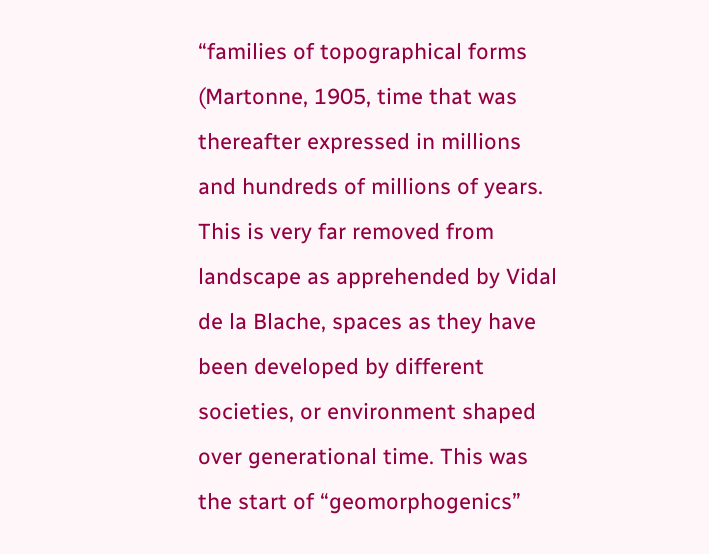“families of topographical forms (Martonne, 1905, time that was thereafter expressed in millions and hundreds of millions of years. This is very far removed from landscape as apprehended by Vidal de la Blache, spaces as they have been developed by different societies, or environment shaped over generational time. This was the start of “geomorphogenics”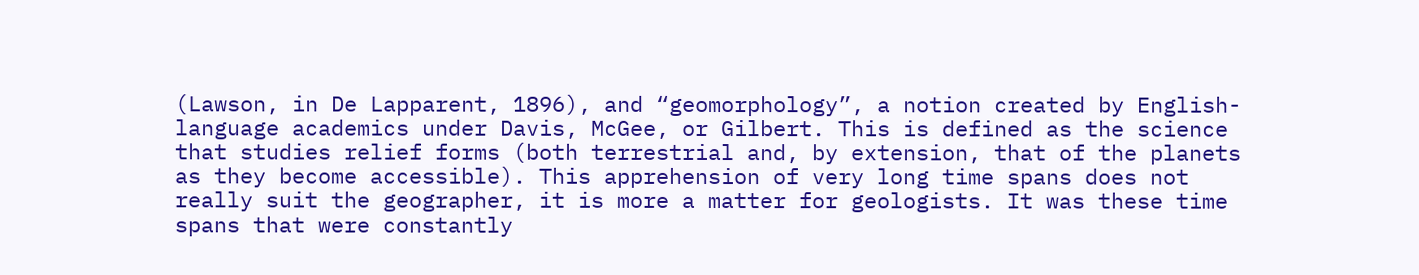(Lawson, in De Lapparent, 1896), and “geomorphology”, a notion created by English-language academics under Davis, McGee, or Gilbert. This is defined as the science that studies relief forms (both terrestrial and, by extension, that of the planets as they become accessible). This apprehension of very long time spans does not really suit the geographer, it is more a matter for geologists. It was these time spans that were constantly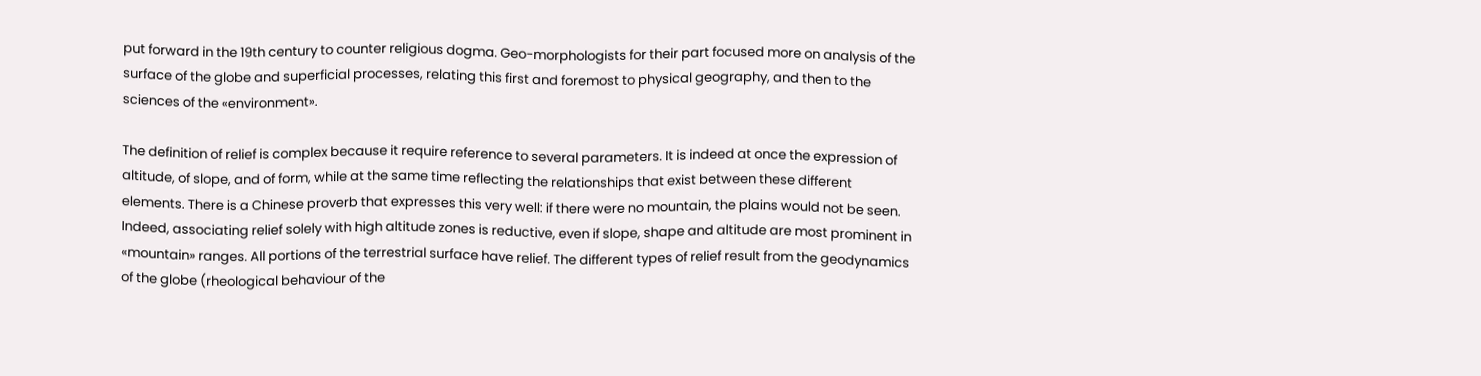put forward in the 19th century to counter religious dogma. Geo-morphologists for their part focused more on analysis of the surface of the globe and superficial processes, relating this first and foremost to physical geography, and then to the sciences of the «environment».

The definition of relief is complex because it require reference to several parameters. It is indeed at once the expression of altitude, of slope, and of form, while at the same time reflecting the relationships that exist between these different elements. There is a Chinese proverb that expresses this very well: if there were no mountain, the plains would not be seen. Indeed, associating relief solely with high altitude zones is reductive, even if slope, shape and altitude are most prominent in «mountain» ranges. All portions of the terrestrial surface have relief. The different types of relief result from the geodynamics of the globe (rheological behaviour of the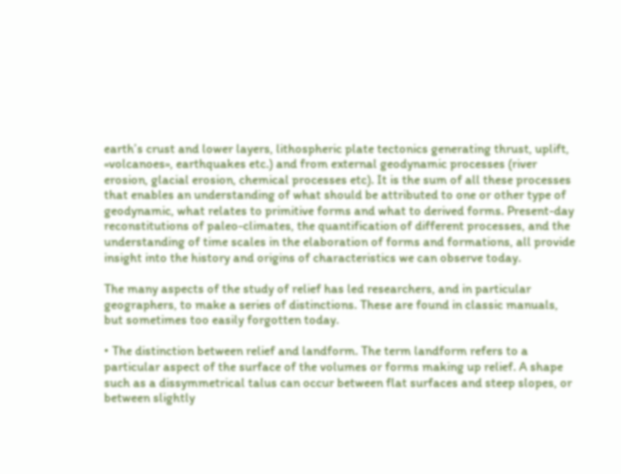earth’s crust and lower layers, lithospheric plate tectonics generating thrust, uplift, «volcanoes», earthquakes etc.) and from external geodynamic processes (river erosion, glacial erosion, chemical processes etc). It is the sum of all these processes that enables an understanding of what should be attributed to one or other type of geodynamic, what relates to primitive forms and what to derived forms. Present-day reconstitutions of paleo-climates, the quantification of different processes, and the understanding of time scales in the elaboration of forms and formations, all provide insight into the history and origins of characteristics we can observe today.

The many aspects of the study of relief has led researchers, and in particular geographers, to make a series of distinctions. These are found in classic manuals, but sometimes too easily forgotten today.

• The distinction between relief and landform. The term landform refers to a particular aspect of the surface of the volumes or forms making up relief. A shape such as a dissymmetrical talus can occur between flat surfaces and steep slopes, or between slightly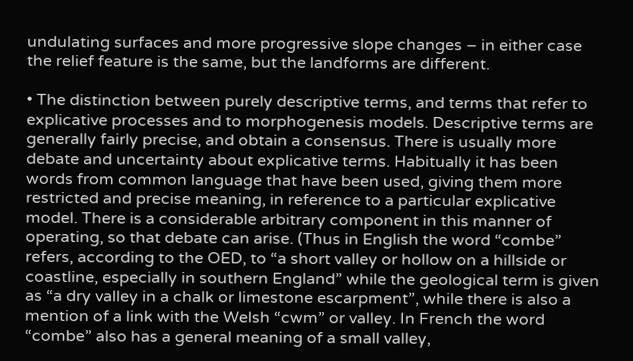undulating surfaces and more progressive slope changes – in either case the relief feature is the same, but the landforms are different.

• The distinction between purely descriptive terms, and terms that refer to explicative processes and to morphogenesis models. Descriptive terms are generally fairly precise, and obtain a consensus. There is usually more debate and uncertainty about explicative terms. Habitually it has been words from common language that have been used, giving them more restricted and precise meaning, in reference to a particular explicative model. There is a considerable arbitrary component in this manner of operating, so that debate can arise. (Thus in English the word “combe” refers, according to the OED, to “a short valley or hollow on a hillside or coastline, especially in southern England” while the geological term is given as “a dry valley in a chalk or limestone escarpment”, while there is also a mention of a link with the Welsh “cwm” or valley. In French the word “combe” also has a general meaning of a small valley,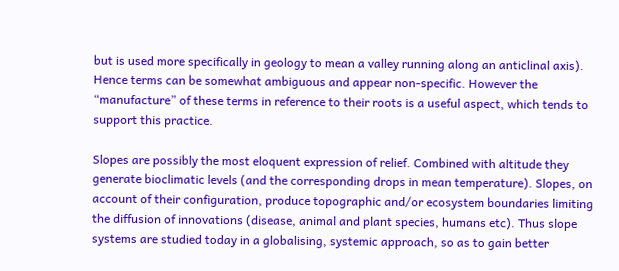but is used more specifically in geology to mean a valley running along an anticlinal axis). Hence terms can be somewhat ambiguous and appear non-specific. However the “manufacture” of these terms in reference to their roots is a useful aspect, which tends to support this practice.

Slopes are possibly the most eloquent expression of relief. Combined with altitude they generate bioclimatic levels (and the corresponding drops in mean temperature). Slopes, on account of their configuration, produce topographic and/or ecosystem boundaries limiting the diffusion of innovations (disease, animal and plant species, humans etc). Thus slope systems are studied today in a globalising, systemic approach, so as to gain better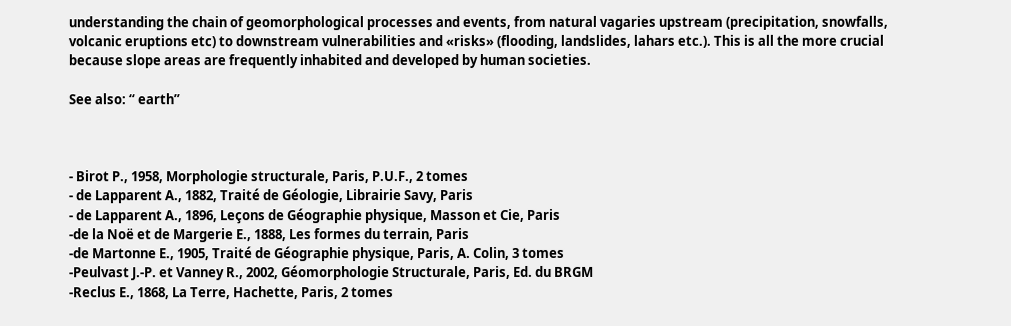understanding the chain of geomorphological processes and events, from natural vagaries upstream (precipitation, snowfalls, volcanic eruptions etc) to downstream vulnerabilities and «risks» (flooding, landslides, lahars etc.). This is all the more crucial because slope areas are frequently inhabited and developed by human societies.

See also: “ earth”



- Birot P., 1958, Morphologie structurale, Paris, P.U.F., 2 tomes
- de Lapparent A., 1882, Traité de Géologie, Librairie Savy, Paris
- de Lapparent A., 1896, Leçons de Géographie physique, Masson et Cie, Paris
-de la Noë et de Margerie E., 1888, Les formes du terrain, Paris
-de Martonne E., 1905, Traité de Géographie physique, Paris, A. Colin, 3 tomes
-Peulvast J.-P. et Vanney R., 2002, Géomorphologie Structurale, Paris, Ed. du BRGM
-Reclus E., 1868, La Terre, Hachette, Paris, 2 tomes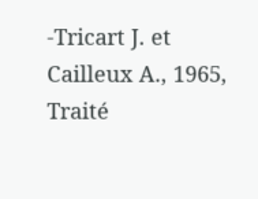-Tricart J. et Cailleux A., 1965, Traité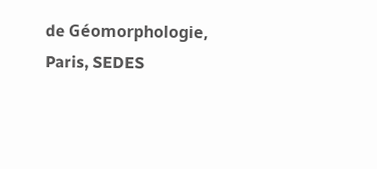de Géomorphologie, Paris, SEDES